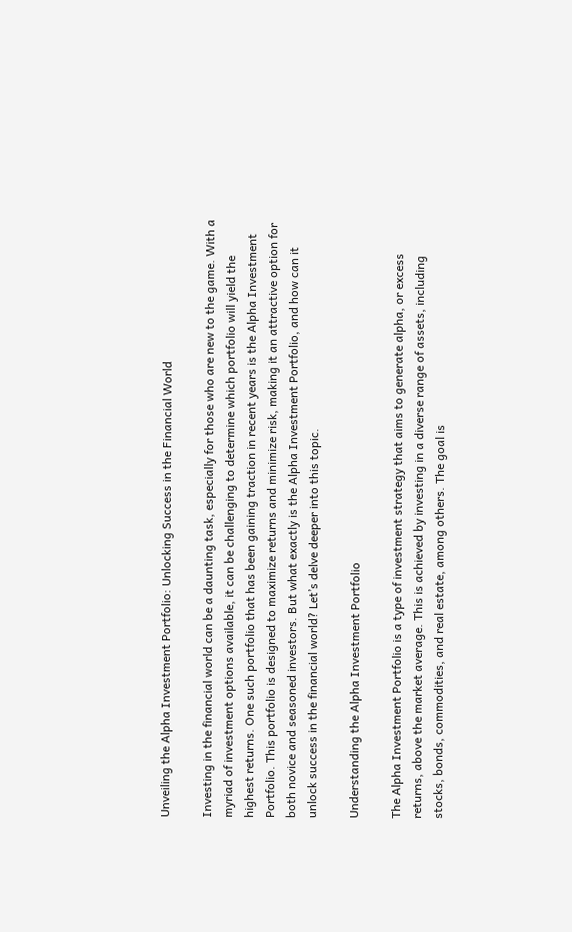Unveiling the Alpha Investment Portfolio: Unlocking Success in the Financial World

Investing in the financial world can be a daunting task, especially for those who are new to the game. With a myriad of investment options available, it can be challenging to determine which portfolio will yield the highest returns. One such portfolio that has been gaining traction in recent years is the Alpha Investment Portfolio. This portfolio is designed to maximize returns and minimize risk, making it an attractive option for both novice and seasoned investors. But what exactly is the Alpha Investment Portfolio, and how can it unlock success in the financial world? Let’s delve deeper into this topic.

Understanding the Alpha Investment Portfolio

The Alpha Investment Portfolio is a type of investment strategy that aims to generate alpha, or excess returns, above the market average. This is achieved by investing in a diverse range of assets, including stocks, bonds, commodities, and real estate, among others. The goal is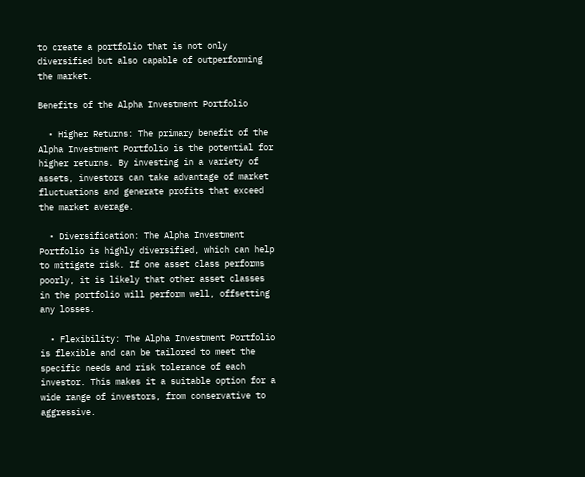to create a portfolio that is not only diversified but also capable of outperforming the market.

Benefits of the Alpha Investment Portfolio

  • Higher Returns: The primary benefit of the Alpha Investment Portfolio is the potential for higher returns. By investing in a variety of assets, investors can take advantage of market fluctuations and generate profits that exceed the market average.

  • Diversification: The Alpha Investment Portfolio is highly diversified, which can help to mitigate risk. If one asset class performs poorly, it is likely that other asset classes in the portfolio will perform well, offsetting any losses.

  • Flexibility: The Alpha Investment Portfolio is flexible and can be tailored to meet the specific needs and risk tolerance of each investor. This makes it a suitable option for a wide range of investors, from conservative to aggressive.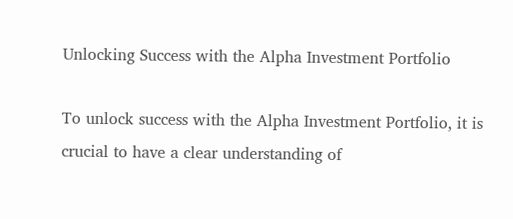Unlocking Success with the Alpha Investment Portfolio

To unlock success with the Alpha Investment Portfolio, it is crucial to have a clear understanding of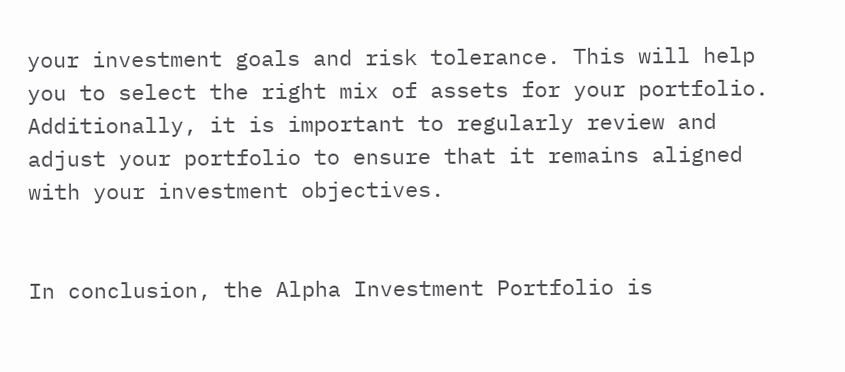your investment goals and risk tolerance. This will help you to select the right mix of assets for your portfolio. Additionally, it is important to regularly review and adjust your portfolio to ensure that it remains aligned with your investment objectives.


In conclusion, the Alpha Investment Portfolio is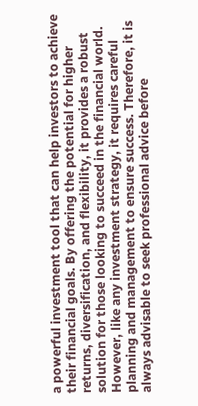a powerful investment tool that can help investors to achieve their financial goals. By offering the potential for higher returns, diversification, and flexibility, it provides a robust solution for those looking to succeed in the financial world. However, like any investment strategy, it requires careful planning and management to ensure success. Therefore, it is always advisable to seek professional advice before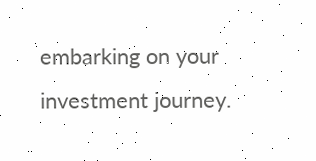embarking on your investment journey.